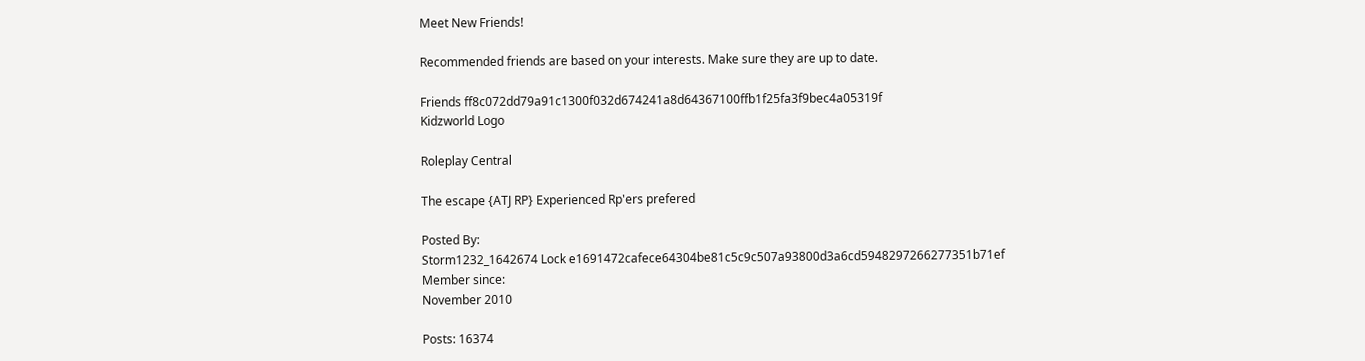Meet New Friends!

Recommended friends are based on your interests. Make sure they are up to date.

Friends ff8c072dd79a91c1300f032d674241a8d64367100ffb1f25fa3f9bec4a05319f
Kidzworld Logo

Roleplay Central

The escape {ATJ RP} Experienced Rp'ers prefered

Posted By:
Storm1232_1642674 Lock e1691472cafece64304be81c5c9c507a93800d3a6cd5948297266277351b71ef
Member since:
November 2010

Posts: 16374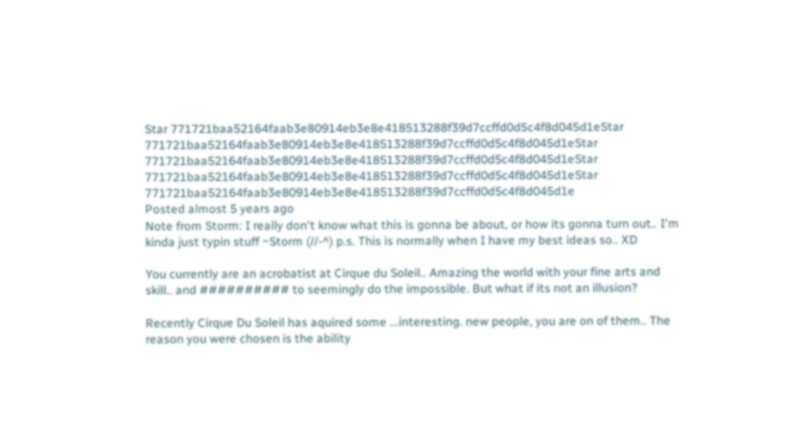Star 771721baa52164faab3e80914eb3e8e418513288f39d7ccffd0d5c4f8d045d1eStar 771721baa52164faab3e80914eb3e8e418513288f39d7ccffd0d5c4f8d045d1eStar 771721baa52164faab3e80914eb3e8e418513288f39d7ccffd0d5c4f8d045d1eStar 771721baa52164faab3e80914eb3e8e418513288f39d7ccffd0d5c4f8d045d1eStar 771721baa52164faab3e80914eb3e8e418513288f39d7ccffd0d5c4f8d045d1e
Posted almost 5 years ago
Note from Storm: I really don't know what this is gonna be about, or how its gonna turn out.. I'm kinda just typin stuff ~Storm (//-^) p.s. This is normally when I have my best ideas so.. XD

You currently are an acrobatist at Cirque du Soleil.. Amazing the world with your fine arts and skill.. and ########## to seemingly do the impossible. But what if its not an illusion?

Recently Cirque Du Soleil has aquired some ...interesting. new people, you are on of them.. The reason you were chosen is the ability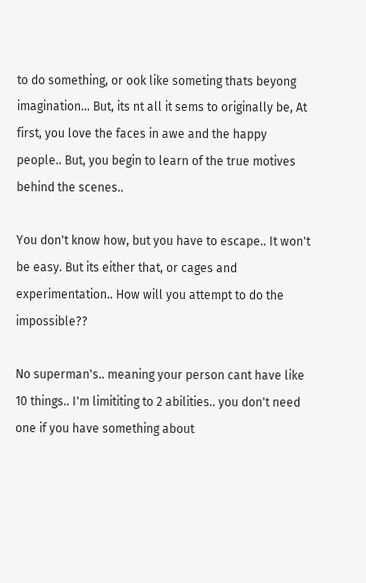to do something, or ook like someting thats beyong imagination... But, its nt all it sems to originally be, At first, you love the faces in awe and the happy people.. But, you begin to learn of the true motives behind the scenes..

You don't know how, but you have to escape.. It won't be easy. But its either that, or cages and experimentation.. How will you attempt to do the impossible??

No superman's.. meaning your person cant have like 10 things.. I'm limititing to 2 abilities.. you don't need one if you have something about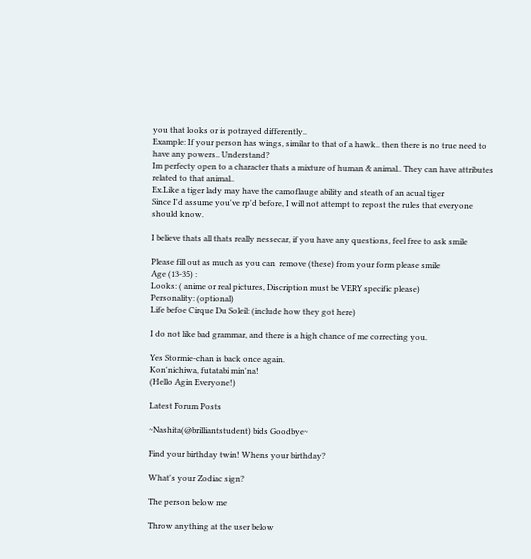you that looks or is potrayed differently..
Example: If your person has wings, similar to that of a hawk.. then there is no true need to have any powers.. Understand?
Im perfecty open to a character thats a mixture of human & animal.. They can have attributes related to that animal..
Ex.Like a tiger lady may have the camoflauge ability and steath of an acual tiger
Since I'd assume you've rp'd before, I will not attempt to repost the rules that everyone should know.

I believe thats all thats really nessecar, if you have any questions, feel free to ask smile

Please fill out as much as you can  remove (these) from your form please smile
Age (13-35) :
Looks: ( anime or real pictures, Discription must be VERY specific please)
Personality: (optional)
Life befoe Cirque Du Soleil: (include how they got here)

I do not like bad grammar, and there is a high chance of me correcting you.

Yes Stormie-chan is back once again.
Kon'nichiwa, futatabi min'na!
(Hello Agin Everyone!)

Latest Forum Posts

~Nashita(@brilliantstudent) bids Goodbye~

Find your birthday twin! Whens your birthday?

What's your Zodiac sign?

The person below me

Throw anything at the user below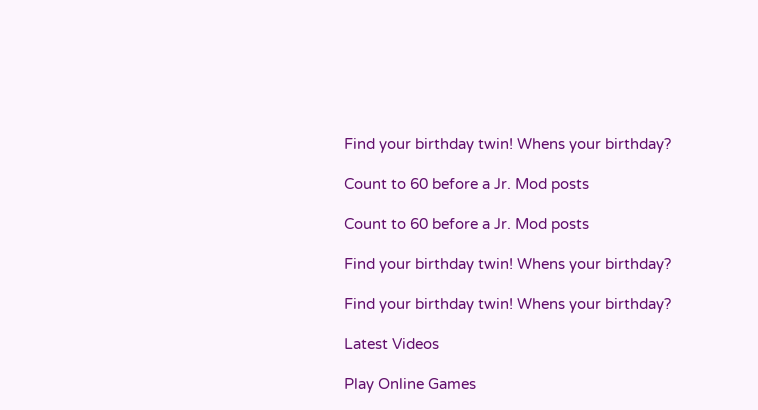Find your birthday twin! Whens your birthday?

Count to 60 before a Jr. Mod posts

Count to 60 before a Jr. Mod posts

Find your birthday twin! Whens your birthday?

Find your birthday twin! Whens your birthday?

Latest Videos

Play Online Games